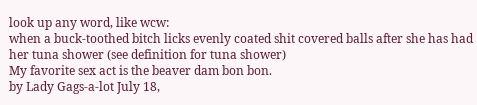look up any word, like wcw:
when a buck-toothed bitch licks evenly coated shit covered balls after she has had her tuna shower (see definition for tuna shower)
My favorite sex act is the beaver dam bon bon.
by Lady Gags-a-lot July 18,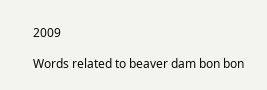2009

Words related to beaver dam bon bon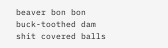beaver bon bon buck-toothed dam shit covered balls